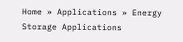Home » Applications » Energy Storage Applications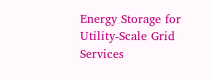Energy Storage for Utility-Scale Grid Services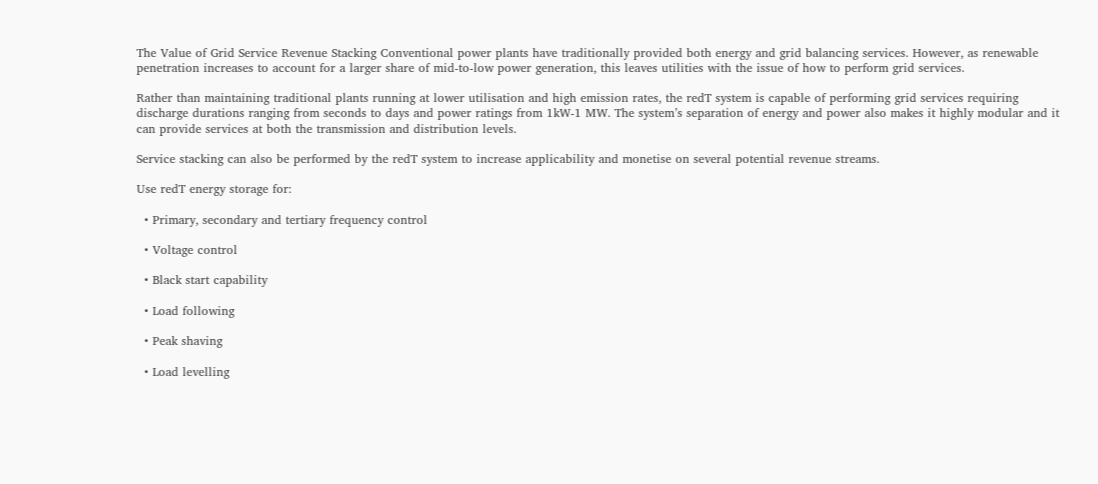The Value of Grid Service Revenue Stacking Conventional power plants have traditionally provided both energy and grid balancing services. However, as renewable penetration increases to account for a larger share of mid-to-low power generation, this leaves utilities with the issue of how to perform grid services.

Rather than maintaining traditional plants running at lower utilisation and high emission rates, the redT system is capable of performing grid services requiring discharge durations ranging from seconds to days and power ratings from 1kW-1 MW. The system’s separation of energy and power also makes it highly modular and it can provide services at both the transmission and distribution levels.

Service stacking can also be performed by the redT system to increase applicability and monetise on several potential revenue streams.

Use redT energy storage for:

  • Primary, secondary and tertiary frequency control

  • Voltage control

  • Black start capability

  • Load following

  • Peak shaving

  • Load levelling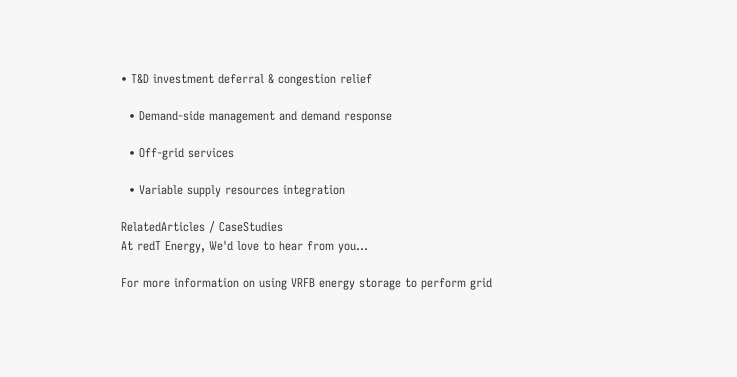• T&D investment deferral & congestion relief

  • Demand-side management and demand response

  • Off-grid services

  • Variable supply resources integration

RelatedArticles / CaseStudies
At redT Energy, We'd love to hear from you...

For more information on using VRFB energy storage to perform grid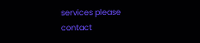services please contact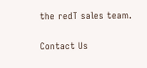the redT sales team.

Contact Us